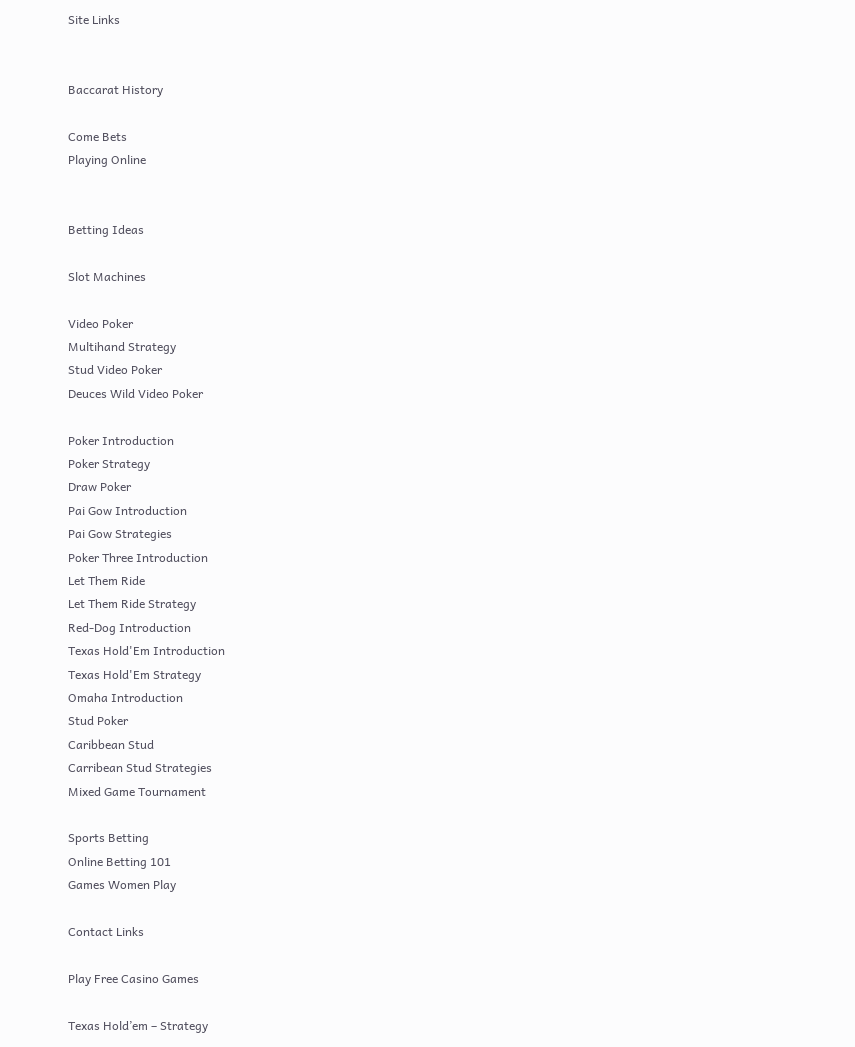Site Links


Baccarat History

Come Bets
Playing Online


Betting Ideas

Slot Machines

Video Poker
Multihand Strategy
Stud Video Poker
Deuces Wild Video Poker

Poker Introduction
Poker Strategy
Draw Poker
Pai Gow Introduction
Pai Gow Strategies
Poker Three Introduction
Let Them Ride
Let Them Ride Strategy
Red-Dog Introduction
Texas Hold'Em Introduction
Texas Hold'Em Strategy
Omaha Introduction
Stud Poker
Caribbean Stud
Carribean Stud Strategies
Mixed Game Tournament

Sports Betting
Online Betting 101
Games Women Play

Contact Links

Play Free Casino Games

Texas Hold’em – Strategy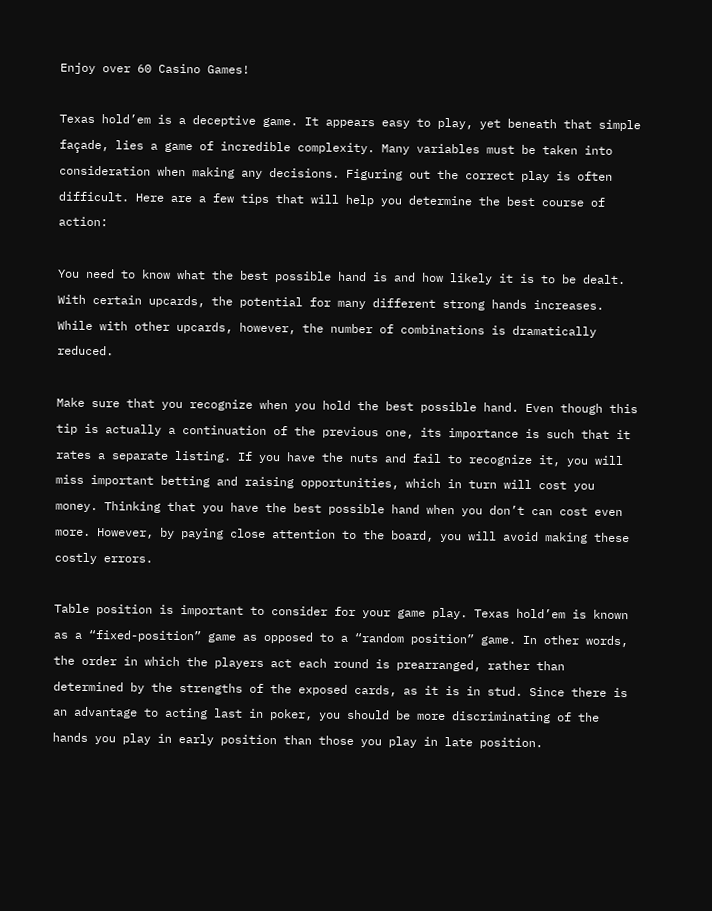Enjoy over 60 Casino Games!

Texas hold’em is a deceptive game. It appears easy to play, yet beneath that simple façade, lies a game of incredible complexity. Many variables must be taken into consideration when making any decisions. Figuring out the correct play is often difficult. Here are a few tips that will help you determine the best course of action:

You need to know what the best possible hand is and how likely it is to be dealt. With certain upcards, the potential for many different strong hands increases. While with other upcards, however, the number of combinations is dramatically reduced.

Make sure that you recognize when you hold the best possible hand. Even though this tip is actually a continuation of the previous one, its importance is such that it rates a separate listing. If you have the nuts and fail to recognize it, you will miss important betting and raising opportunities, which in turn will cost you money. Thinking that you have the best possible hand when you don’t can cost even more. However, by paying close attention to the board, you will avoid making these costly errors.

Table position is important to consider for your game play. Texas hold’em is known as a “fixed-position” game as opposed to a “random position” game. In other words, the order in which the players act each round is prearranged, rather than determined by the strengths of the exposed cards, as it is in stud. Since there is an advantage to acting last in poker, you should be more discriminating of the hands you play in early position than those you play in late position.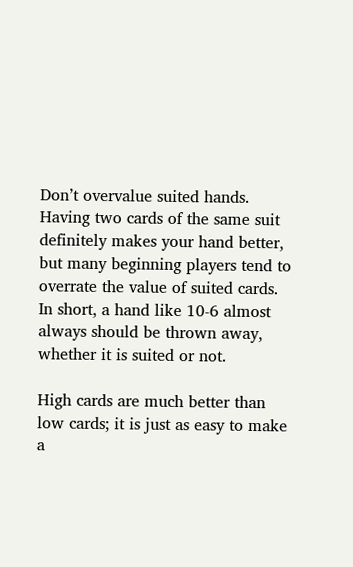Don’t overvalue suited hands. Having two cards of the same suit definitely makes your hand better, but many beginning players tend to overrate the value of suited cards. In short, a hand like 10-6 almost always should be thrown away, whether it is suited or not.

High cards are much better than low cards; it is just as easy to make a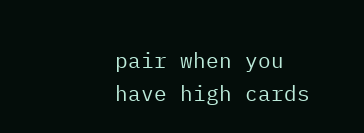pair when you have high cards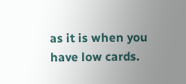as it is when you have low cards.